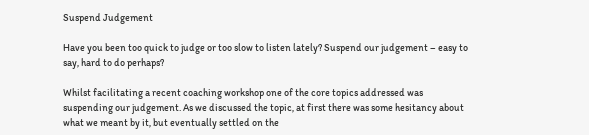Suspend Judgement

Have you been too quick to judge or too slow to listen lately? Suspend our judgement – easy to say, hard to do perhaps?

Whilst facilitating a recent coaching workshop one of the core topics addressed was suspending our judgement. As we discussed the topic, at first there was some hesitancy about what we meant by it, but eventually settled on the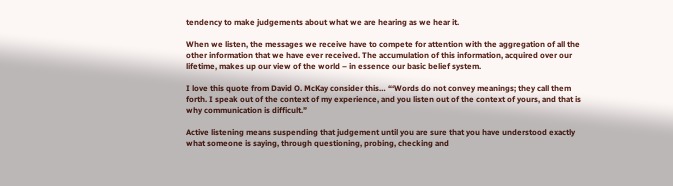tendency to make judgements about what we are hearing as we hear it.

When we listen, the messages we receive have to compete for attention with the aggregation of all the other information that we have ever received. The accumulation of this information, acquired over our lifetime, makes up our view of the world – in essence our basic belief system.

I love this quote from David O. McKay consider this… “‘Words do not convey meanings; they call them forth. I speak out of the context of my experience, and you listen out of the context of yours, and that is why communication is difficult.”

Active listening means suspending that judgement until you are sure that you have understood exactly what someone is saying, through questioning, probing, checking and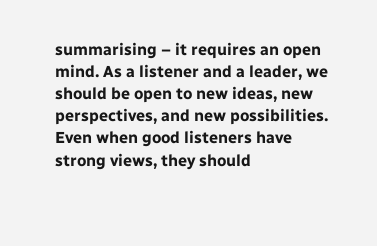summarising – it requires an open mind. As a listener and a leader, we should be open to new ideas, new perspectives, and new possibilities. Even when good listeners have strong views, they should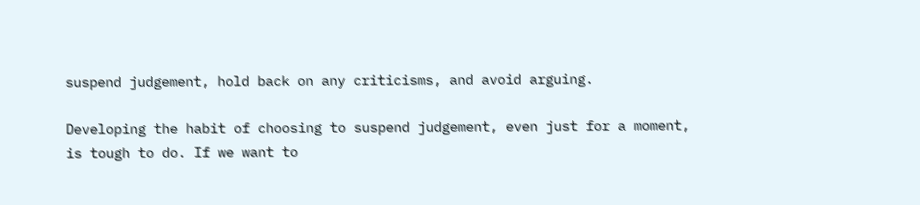suspend judgement, hold back on any criticisms, and avoid arguing.

Developing the habit of choosing to suspend judgement, even just for a moment, is tough to do. If we want to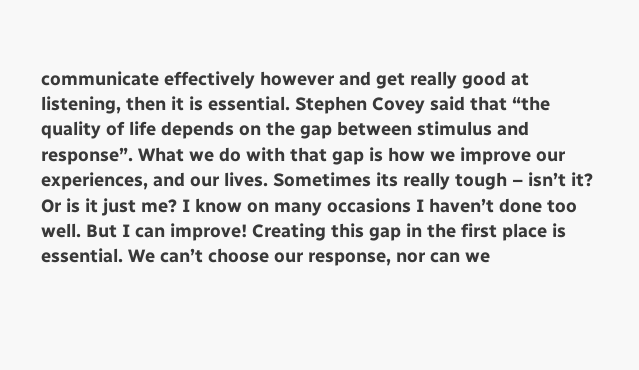communicate effectively however and get really good at listening, then it is essential. Stephen Covey said that “the quality of life depends on the gap between stimulus and response”. What we do with that gap is how we improve our experiences, and our lives. Sometimes its really tough – isn’t it? Or is it just me? I know on many occasions I haven’t done too well. But I can improve! Creating this gap in the first place is essential. We can’t choose our response, nor can we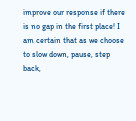improve our response if there is no gap in the first place! I am certain that as we choose to slow down, pause, step back,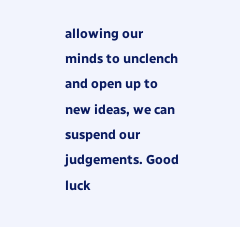allowing our minds to unclench and open up to new ideas, we can suspend our judgements. Good luck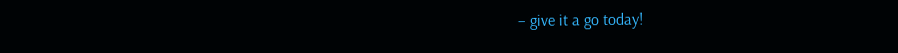– give it a go today!